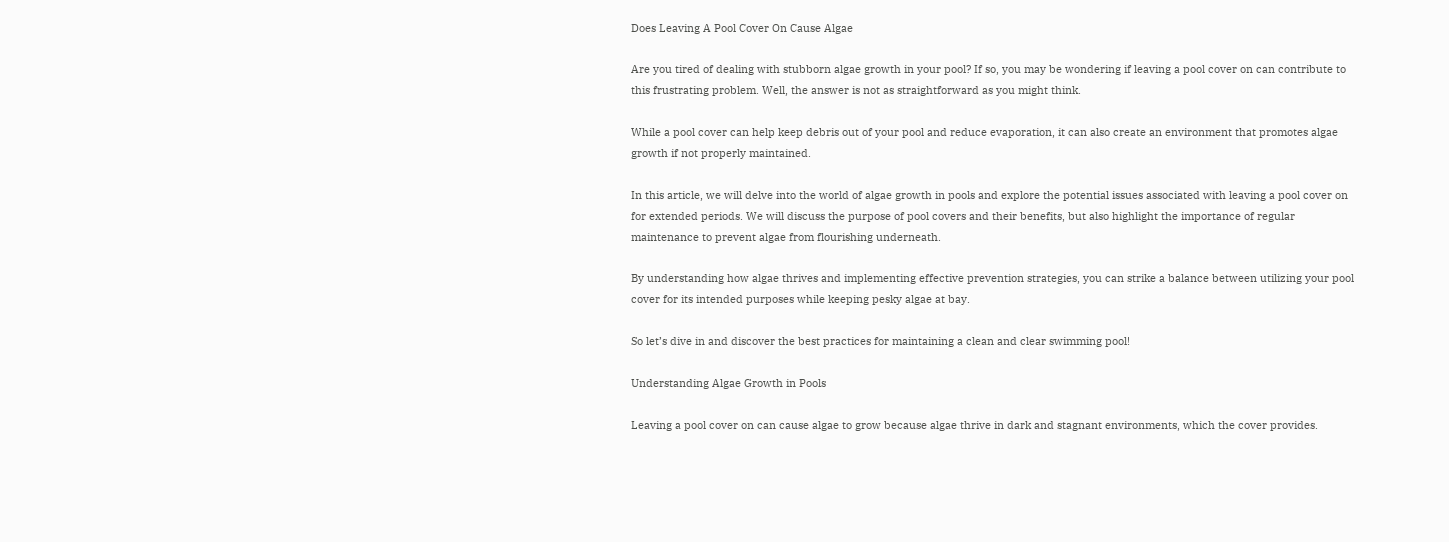Does Leaving A Pool Cover On Cause Algae

Are you tired of dealing with stubborn algae growth in your pool? If so, you may be wondering if leaving a pool cover on can contribute to this frustrating problem. Well, the answer is not as straightforward as you might think.

While a pool cover can help keep debris out of your pool and reduce evaporation, it can also create an environment that promotes algae growth if not properly maintained.

In this article, we will delve into the world of algae growth in pools and explore the potential issues associated with leaving a pool cover on for extended periods. We will discuss the purpose of pool covers and their benefits, but also highlight the importance of regular maintenance to prevent algae from flourishing underneath.

By understanding how algae thrives and implementing effective prevention strategies, you can strike a balance between utilizing your pool cover for its intended purposes while keeping pesky algae at bay.

So let’s dive in and discover the best practices for maintaining a clean and clear swimming pool!

Understanding Algae Growth in Pools

Leaving a pool cover on can cause algae to grow because algae thrive in dark and stagnant environments, which the cover provides.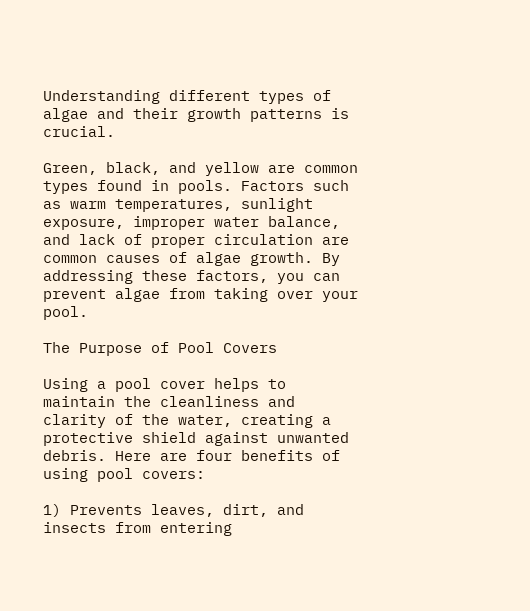Understanding different types of algae and their growth patterns is crucial.

Green, black, and yellow are common types found in pools. Factors such as warm temperatures, sunlight exposure, improper water balance, and lack of proper circulation are common causes of algae growth. By addressing these factors, you can prevent algae from taking over your pool.

The Purpose of Pool Covers

Using a pool cover helps to maintain the cleanliness and clarity of the water, creating a protective shield against unwanted debris. Here are four benefits of using pool covers:

1) Prevents leaves, dirt, and insects from entering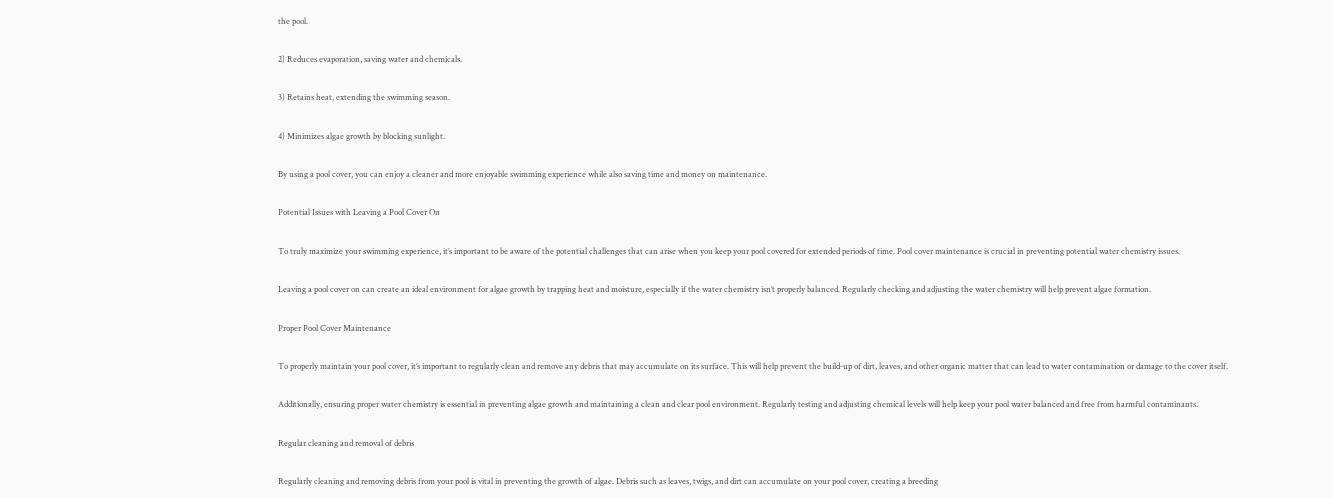the pool.

2) Reduces evaporation, saving water and chemicals.

3) Retains heat, extending the swimming season.

4) Minimizes algae growth by blocking sunlight.

By using a pool cover, you can enjoy a cleaner and more enjoyable swimming experience while also saving time and money on maintenance.

Potential Issues with Leaving a Pool Cover On

To truly maximize your swimming experience, it’s important to be aware of the potential challenges that can arise when you keep your pool covered for extended periods of time. Pool cover maintenance is crucial in preventing potential water chemistry issues.

Leaving a pool cover on can create an ideal environment for algae growth by trapping heat and moisture, especially if the water chemistry isn’t properly balanced. Regularly checking and adjusting the water chemistry will help prevent algae formation.

Proper Pool Cover Maintenance

To properly maintain your pool cover, it’s important to regularly clean and remove any debris that may accumulate on its surface. This will help prevent the build-up of dirt, leaves, and other organic matter that can lead to water contamination or damage to the cover itself.

Additionally, ensuring proper water chemistry is essential in preventing algae growth and maintaining a clean and clear pool environment. Regularly testing and adjusting chemical levels will help keep your pool water balanced and free from harmful contaminants.

Regular cleaning and removal of debris

Regularly cleaning and removing debris from your pool is vital in preventing the growth of algae. Debris such as leaves, twigs, and dirt can accumulate on your pool cover, creating a breeding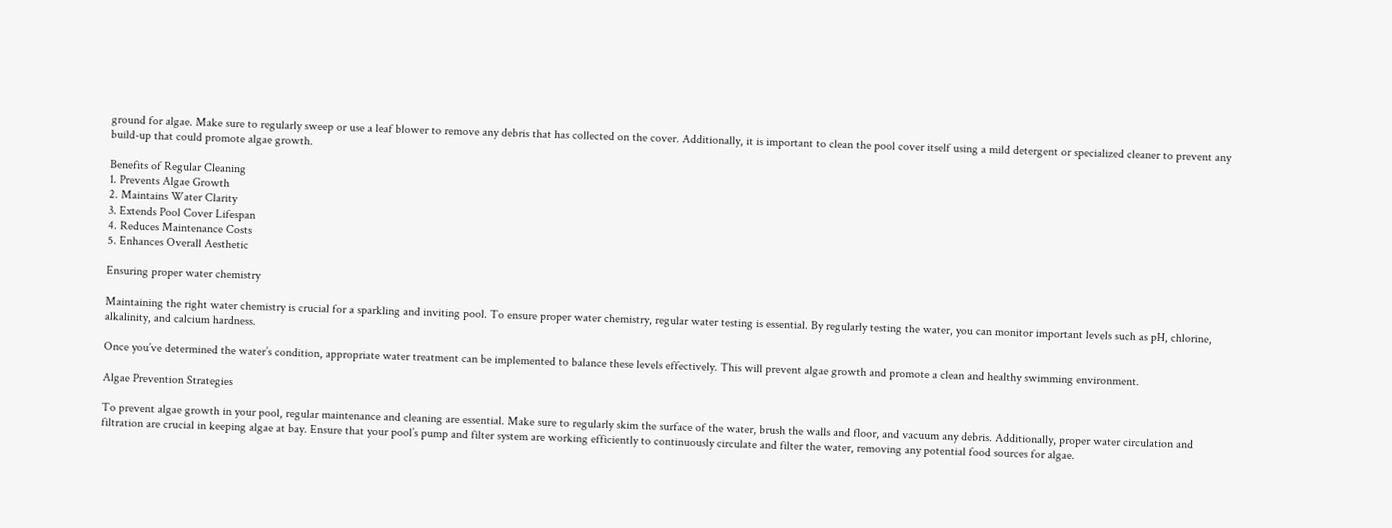ground for algae. Make sure to regularly sweep or use a leaf blower to remove any debris that has collected on the cover. Additionally, it is important to clean the pool cover itself using a mild detergent or specialized cleaner to prevent any build-up that could promote algae growth.

Benefits of Regular Cleaning
1. Prevents Algae Growth
2. Maintains Water Clarity
3. Extends Pool Cover Lifespan
4. Reduces Maintenance Costs
5. Enhances Overall Aesthetic

Ensuring proper water chemistry

Maintaining the right water chemistry is crucial for a sparkling and inviting pool. To ensure proper water chemistry, regular water testing is essential. By regularly testing the water, you can monitor important levels such as pH, chlorine, alkalinity, and calcium hardness.

Once you’ve determined the water’s condition, appropriate water treatment can be implemented to balance these levels effectively. This will prevent algae growth and promote a clean and healthy swimming environment.

Algae Prevention Strategies

To prevent algae growth in your pool, regular maintenance and cleaning are essential. Make sure to regularly skim the surface of the water, brush the walls and floor, and vacuum any debris. Additionally, proper water circulation and filtration are crucial in keeping algae at bay. Ensure that your pool’s pump and filter system are working efficiently to continuously circulate and filter the water, removing any potential food sources for algae.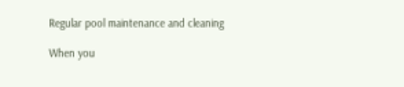Regular pool maintenance and cleaning

When you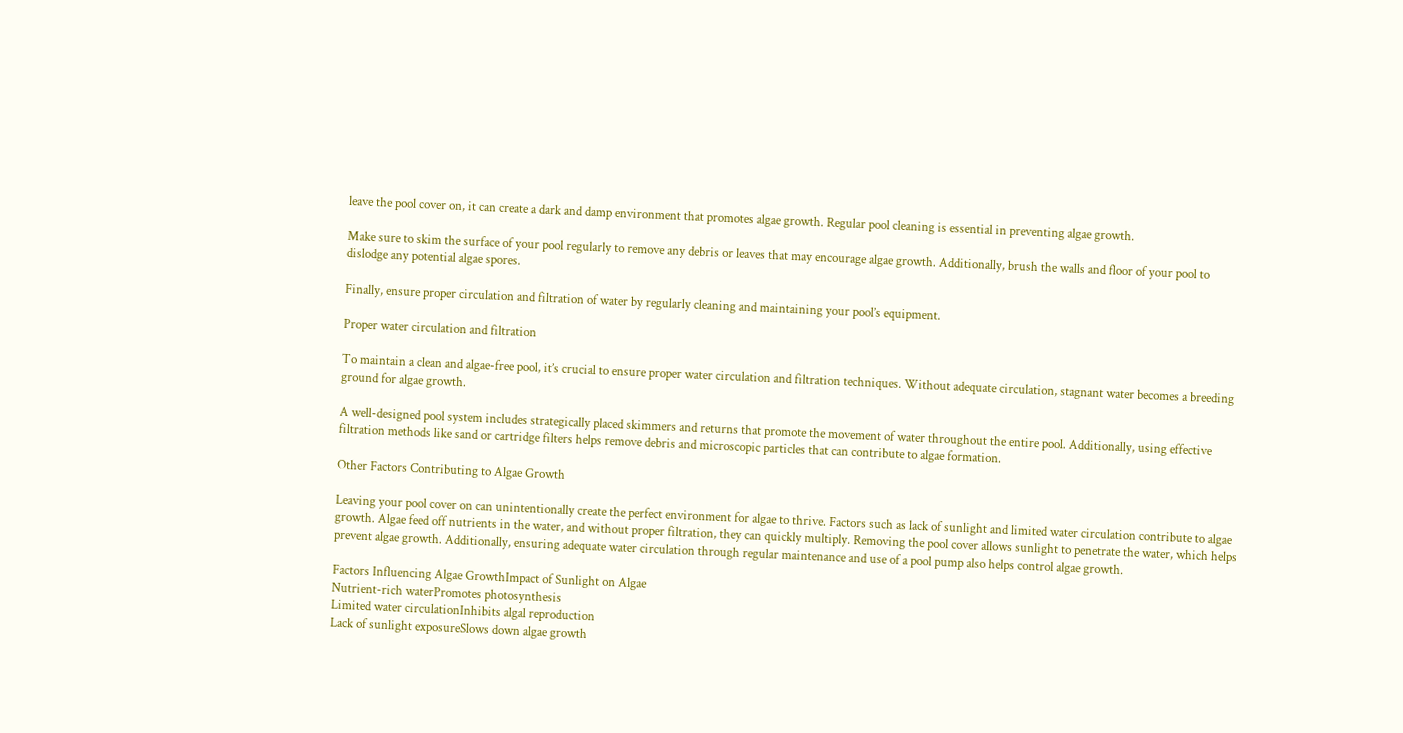leave the pool cover on, it can create a dark and damp environment that promotes algae growth. Regular pool cleaning is essential in preventing algae growth.

Make sure to skim the surface of your pool regularly to remove any debris or leaves that may encourage algae growth. Additionally, brush the walls and floor of your pool to dislodge any potential algae spores.

Finally, ensure proper circulation and filtration of water by regularly cleaning and maintaining your pool’s equipment.

Proper water circulation and filtration

To maintain a clean and algae-free pool, it’s crucial to ensure proper water circulation and filtration techniques. Without adequate circulation, stagnant water becomes a breeding ground for algae growth.

A well-designed pool system includes strategically placed skimmers and returns that promote the movement of water throughout the entire pool. Additionally, using effective filtration methods like sand or cartridge filters helps remove debris and microscopic particles that can contribute to algae formation.

Other Factors Contributing to Algae Growth

Leaving your pool cover on can unintentionally create the perfect environment for algae to thrive. Factors such as lack of sunlight and limited water circulation contribute to algae growth. Algae feed off nutrients in the water, and without proper filtration, they can quickly multiply. Removing the pool cover allows sunlight to penetrate the water, which helps prevent algae growth. Additionally, ensuring adequate water circulation through regular maintenance and use of a pool pump also helps control algae growth.

Factors Influencing Algae GrowthImpact of Sunlight on Algae
Nutrient-rich waterPromotes photosynthesis
Limited water circulationInhibits algal reproduction
Lack of sunlight exposureSlows down algae growth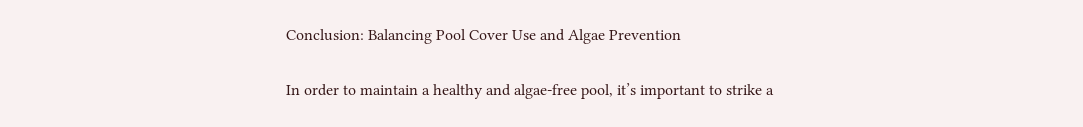Conclusion: Balancing Pool Cover Use and Algae Prevention

In order to maintain a healthy and algae-free pool, it’s important to strike a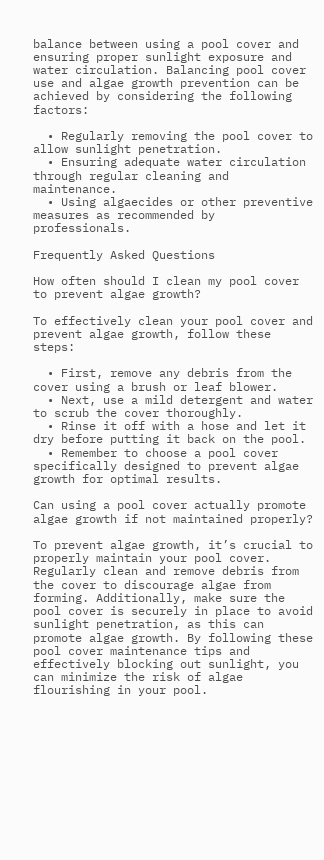balance between using a pool cover and ensuring proper sunlight exposure and water circulation. Balancing pool cover use and algae growth prevention can be achieved by considering the following factors:

  • Regularly removing the pool cover to allow sunlight penetration.
  • Ensuring adequate water circulation through regular cleaning and maintenance.
  • Using algaecides or other preventive measures as recommended by professionals.

Frequently Asked Questions

How often should I clean my pool cover to prevent algae growth?

To effectively clean your pool cover and prevent algae growth, follow these steps:

  • First, remove any debris from the cover using a brush or leaf blower.
  • Next, use a mild detergent and water to scrub the cover thoroughly.
  • Rinse it off with a hose and let it dry before putting it back on the pool.
  • Remember to choose a pool cover specifically designed to prevent algae growth for optimal results.

Can using a pool cover actually promote algae growth if not maintained properly?

To prevent algae growth, it’s crucial to properly maintain your pool cover. Regularly clean and remove debris from the cover to discourage algae from forming. Additionally, make sure the pool cover is securely in place to avoid sunlight penetration, as this can promote algae growth. By following these pool cover maintenance tips and effectively blocking out sunlight, you can minimize the risk of algae flourishing in your pool.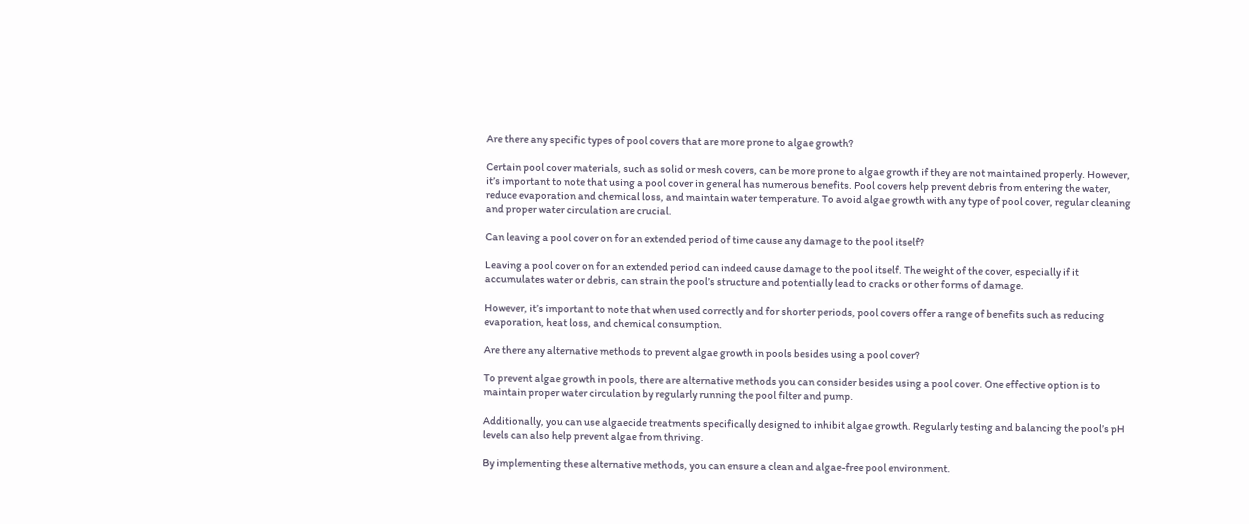Are there any specific types of pool covers that are more prone to algae growth?

Certain pool cover materials, such as solid or mesh covers, can be more prone to algae growth if they are not maintained properly. However, it’s important to note that using a pool cover in general has numerous benefits. Pool covers help prevent debris from entering the water, reduce evaporation and chemical loss, and maintain water temperature. To avoid algae growth with any type of pool cover, regular cleaning and proper water circulation are crucial.

Can leaving a pool cover on for an extended period of time cause any damage to the pool itself?

Leaving a pool cover on for an extended period can indeed cause damage to the pool itself. The weight of the cover, especially if it accumulates water or debris, can strain the pool’s structure and potentially lead to cracks or other forms of damage.

However, it’s important to note that when used correctly and for shorter periods, pool covers offer a range of benefits such as reducing evaporation, heat loss, and chemical consumption.

Are there any alternative methods to prevent algae growth in pools besides using a pool cover?

To prevent algae growth in pools, there are alternative methods you can consider besides using a pool cover. One effective option is to maintain proper water circulation by regularly running the pool filter and pump.

Additionally, you can use algaecide treatments specifically designed to inhibit algae growth. Regularly testing and balancing the pool’s pH levels can also help prevent algae from thriving.

By implementing these alternative methods, you can ensure a clean and algae-free pool environment.